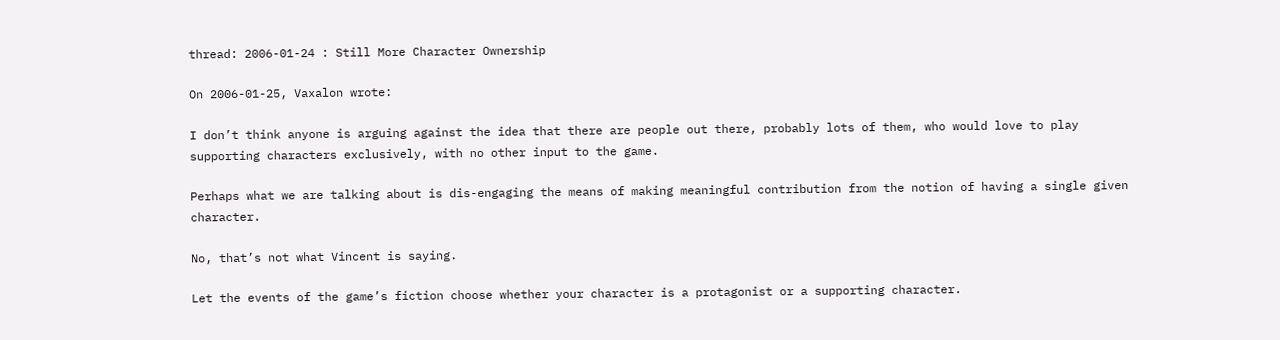thread: 2006-01-24 : Still More Character Ownership

On 2006-01-25, Vaxalon wrote:

I don’t think anyone is arguing against the idea that there are people out there, probably lots of them, who would love to play supporting characters exclusively, with no other input to the game.

Perhaps what we are talking about is dis-engaging the means of making meaningful contribution from the notion of having a single given character.

No, that’s not what Vincent is saying.

Let the events of the game’s fiction choose whether your character is a protagonist or a supporting character.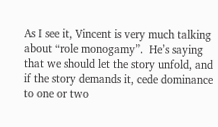As I see it, Vincent is very much talking about “role monogamy”.  He’s saying that we should let the story unfold, and if the story demands it, cede dominance to one or two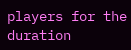players for the duration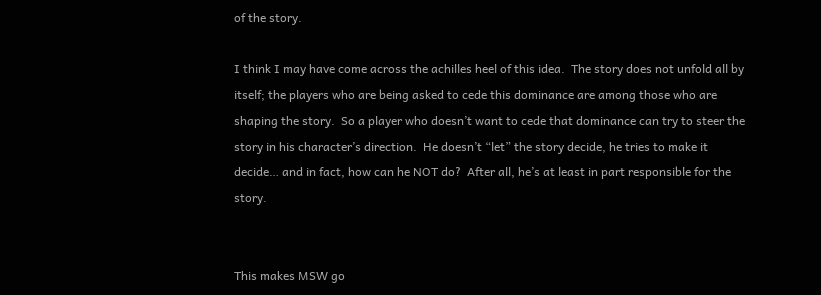of the story.

I think I may have come across the achilles heel of this idea.  The story does not unfold all by itself; the players who are being asked to cede this dominance are among those who are shaping the story.  So a player who doesn’t want to cede that dominance can try to steer the story in his character’s direction.  He doesn’t “let” the story decide, he tries to make it decide… and in fact, how can he NOT do?  After all, he’s at least in part responsible for the story.


This makes MSW go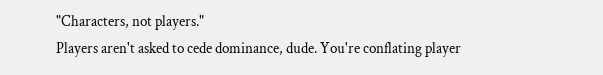"Characters, not players."
Players aren't asked to cede dominance, dude. You're conflating player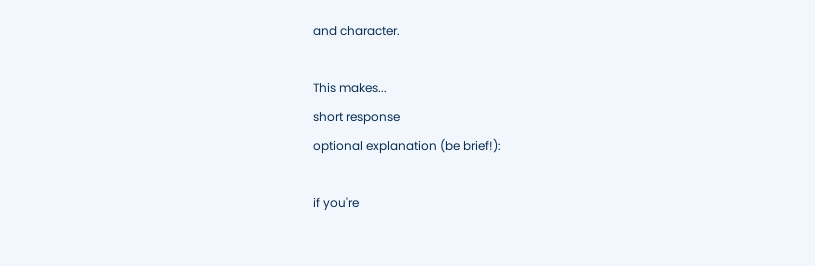and character.

This makes...
short response
optional explanation (be brief!):

if you're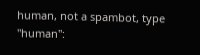human, not a spambot, type "human":